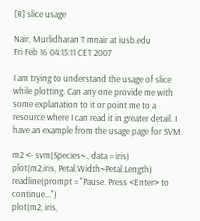[R] slice usage

Nair, Murlidharan T mnair at iusb.edu
Fri Feb 16 04:15:11 CET 2007

I am trying to understand the usage of slice while plotting. Can any one provide me with some explanation to it or point me to a resource where I can read it in greater detail. I have an example from the usage page for SVM.

m2 <- svm(Species~., data = iris)
plot(m2,iris, Petal.Width~Petal.Length)
readline(prompt = "Pause. Press <Enter> to continue...")
plot(m2, iris,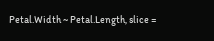Petal.Width ~ Petal.Length, slice =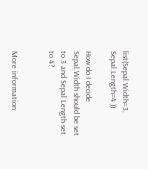list(Sepal.Width=3, Sepal.Length=4 ))

How do I decide Sepal.Width should be set to 3 and Sepal Length set to 4?


More information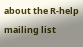about the R-help mailing list